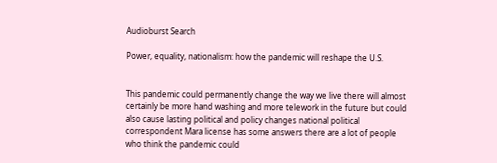Audioburst Search

Power, equality, nationalism: how the pandemic will reshape the U.S.


This pandemic could permanently change the way we live there will almost certainly be more hand washing and more telework in the future but could also cause lasting political and policy changes national political correspondent Mara license has some answers there are a lot of people who think the pandemic could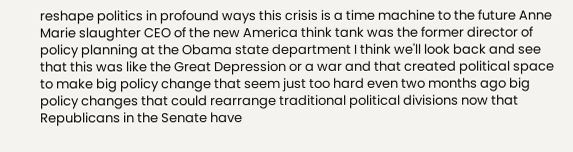reshape politics in profound ways this crisis is a time machine to the future Anne Marie slaughter CEO of the new America think tank was the former director of policy planning at the Obama state department I think we'll look back and see that this was like the Great Depression or a war and that created political space to make big policy change that seem just too hard even two months ago big policy changes that could rearrange traditional political divisions now that Republicans in the Senate have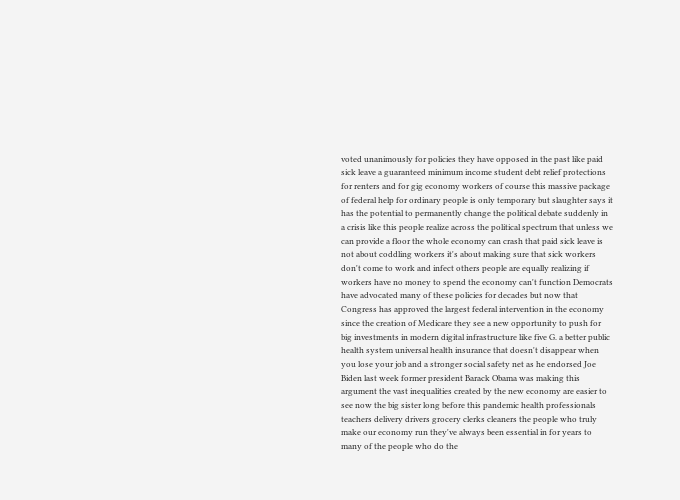voted unanimously for policies they have opposed in the past like paid sick leave a guaranteed minimum income student debt relief protections for renters and for gig economy workers of course this massive package of federal help for ordinary people is only temporary but slaughter says it has the potential to permanently change the political debate suddenly in a crisis like this people realize across the political spectrum that unless we can provide a floor the whole economy can crash that paid sick leave is not about coddling workers it's about making sure that sick workers don't come to work and infect others people are equally realizing if workers have no money to spend the economy can't function Democrats have advocated many of these policies for decades but now that Congress has approved the largest federal intervention in the economy since the creation of Medicare they see a new opportunity to push for big investments in modern digital infrastructure like five G. a better public health system universal health insurance that doesn't disappear when you lose your job and a stronger social safety net as he endorsed Joe Biden last week former president Barack Obama was making this argument the vast inequalities created by the new economy are easier to see now the big sister long before this pandemic health professionals teachers delivery drivers grocery clerks cleaners the people who truly make our economy run they've always been essential in for years to many of the people who do the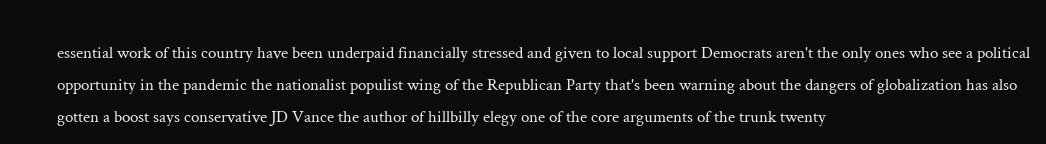essential work of this country have been underpaid financially stressed and given to local support Democrats aren't the only ones who see a political opportunity in the pandemic the nationalist populist wing of the Republican Party that's been warning about the dangers of globalization has also gotten a boost says conservative JD Vance the author of hillbilly elegy one of the core arguments of the trunk twenty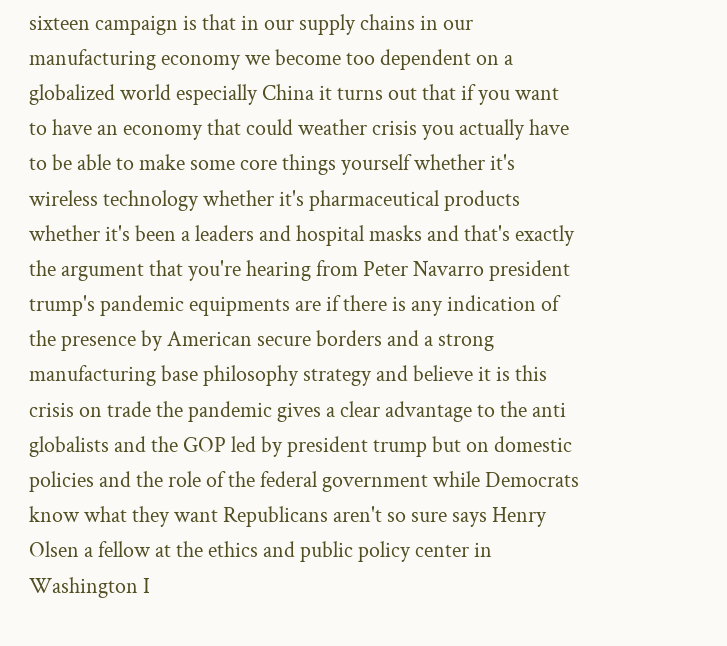sixteen campaign is that in our supply chains in our manufacturing economy we become too dependent on a globalized world especially China it turns out that if you want to have an economy that could weather crisis you actually have to be able to make some core things yourself whether it's wireless technology whether it's pharmaceutical products whether it's been a leaders and hospital masks and that's exactly the argument that you're hearing from Peter Navarro president trump's pandemic equipments are if there is any indication of the presence by American secure borders and a strong manufacturing base philosophy strategy and believe it is this crisis on trade the pandemic gives a clear advantage to the anti globalists and the GOP led by president trump but on domestic policies and the role of the federal government while Democrats know what they want Republicans aren't so sure says Henry Olsen a fellow at the ethics and public policy center in Washington I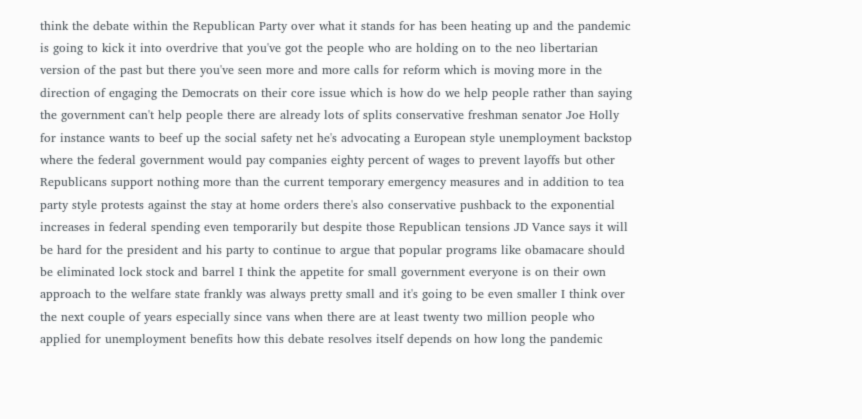think the debate within the Republican Party over what it stands for has been heating up and the pandemic is going to kick it into overdrive that you've got the people who are holding on to the neo libertarian version of the past but there you've seen more and more calls for reform which is moving more in the direction of engaging the Democrats on their core issue which is how do we help people rather than saying the government can't help people there are already lots of splits conservative freshman senator Joe Holly for instance wants to beef up the social safety net he's advocating a European style unemployment backstop where the federal government would pay companies eighty percent of wages to prevent layoffs but other Republicans support nothing more than the current temporary emergency measures and in addition to tea party style protests against the stay at home orders there's also conservative pushback to the exponential increases in federal spending even temporarily but despite those Republican tensions JD Vance says it will be hard for the president and his party to continue to argue that popular programs like obamacare should be eliminated lock stock and barrel I think the appetite for small government everyone is on their own approach to the welfare state frankly was always pretty small and it's going to be even smaller I think over the next couple of years especially since vans when there are at least twenty two million people who applied for unemployment benefits how this debate resolves itself depends on how long the pandemic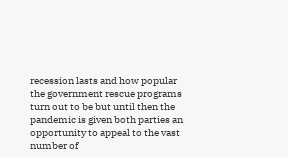recession lasts and how popular the government rescue programs turn out to be but until then the pandemic is given both parties an opportunity to appeal to the vast number of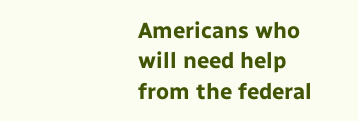Americans who will need help from the federal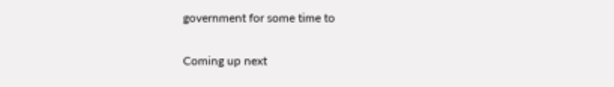government for some time to

Coming up next